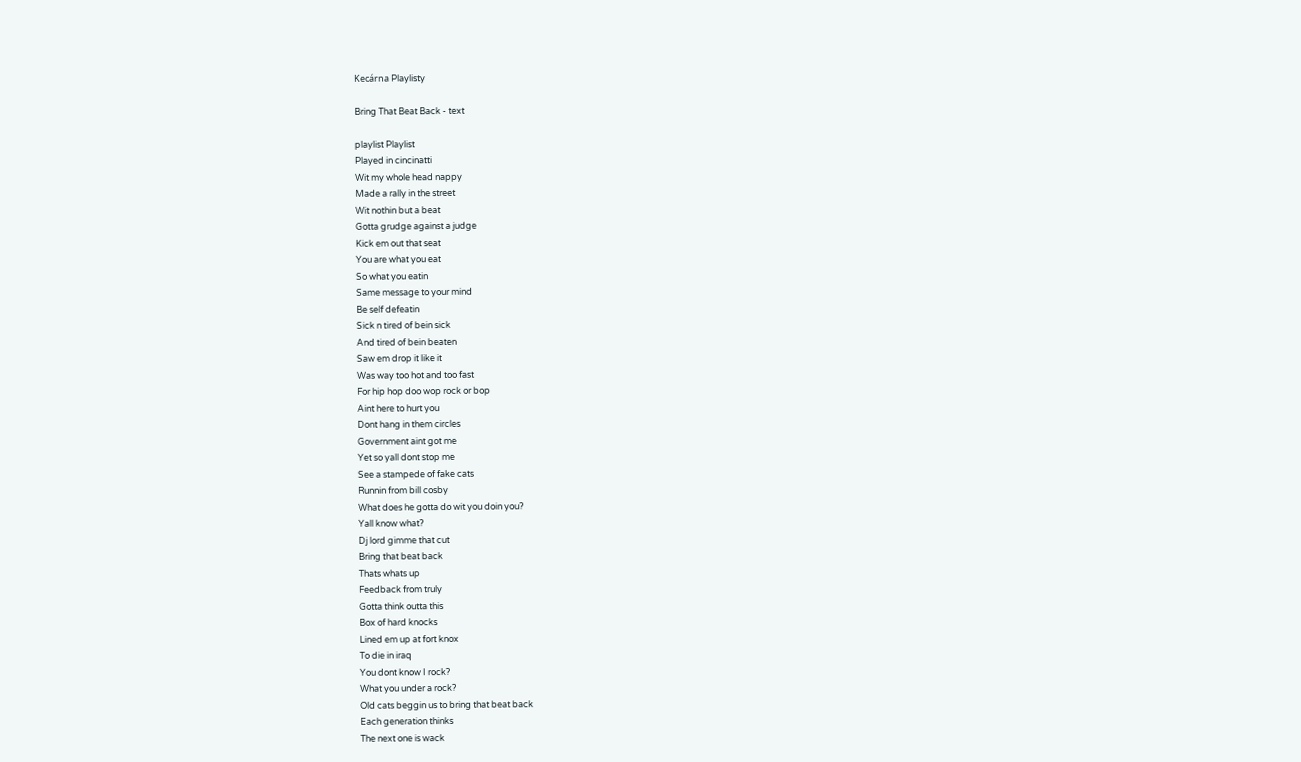Kecárna Playlisty

Bring That Beat Back - text

playlist Playlist
Played in cincinatti
Wit my whole head nappy
Made a rally in the street
Wit nothin but a beat
Gotta grudge against a judge
Kick em out that seat
You are what you eat
So what you eatin
Same message to your mind
Be self defeatin
Sick n tired of bein sick
And tired of bein beaten
Saw em drop it like it
Was way too hot and too fast
For hip hop doo wop rock or bop
Aint here to hurt you
Dont hang in them circles
Government aint got me
Yet so yall dont stop me
See a stampede of fake cats
Runnin from bill cosby
What does he gotta do wit you doin you?
Yall know what?
Dj lord gimme that cut
Bring that beat back
Thats whats up
Feedback from truly
Gotta think outta this
Box of hard knocks
Lined em up at fort knox
To die in iraq
You dont know I rock?
What you under a rock?
Old cats beggin us to bring that beat back
Each generation thinks
The next one is wack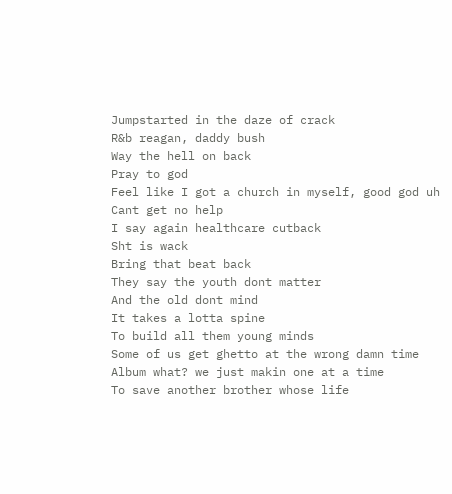Jumpstarted in the daze of crack
R&b reagan, daddy bush
Way the hell on back
Pray to god
Feel like I got a church in myself, good god uh
Cant get no help
I say again healthcare cutback
Sht is wack
Bring that beat back
They say the youth dont matter
And the old dont mind
It takes a lotta spine
To build all them young minds
Some of us get ghetto at the wrong damn time
Album what? we just makin one at a time
To save another brother whose life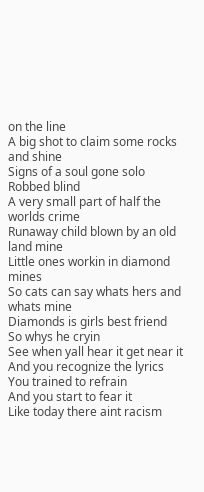on the line
A big shot to claim some rocks and shine
Signs of a soul gone solo
Robbed blind
A very small part of half the worlds crime
Runaway child blown by an old land mine
Little ones workin in diamond mines
So cats can say whats hers and whats mine
Diamonds is girls best friend
So whys he cryin
See when yall hear it get near it
And you recognize the lyrics
You trained to refrain
And you start to fear it
Like today there aint racism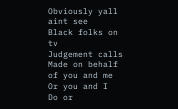Obviously yall aint see
Black folks on tv
Judgement calls
Made on behalf of you and me
Or you and I
Do or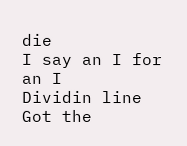die
I say an I for an I
Dividin line
Got the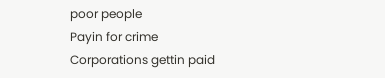poor people
Payin for crime
Corporations gettin paid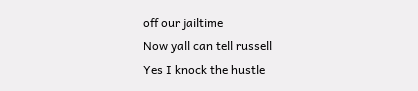off our jailtime
Now yall can tell russell
Yes I knock the hustle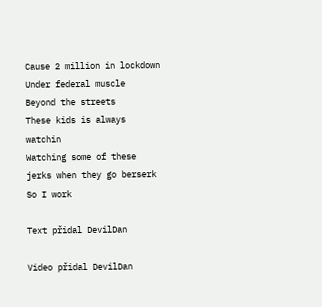Cause 2 million in lockdown
Under federal muscle
Beyond the streets
These kids is always watchin
Watching some of these jerks when they go berserk
So I work

Text přidal DevilDan

Video přidal DevilDan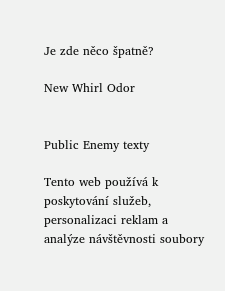Je zde něco špatně?

New Whirl Odor


Public Enemy texty

Tento web používá k poskytování služeb, personalizaci reklam a analýze návštěvnosti soubory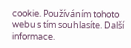cookie. Používáním tohoto webu s tím souhlasíte. Další informace.